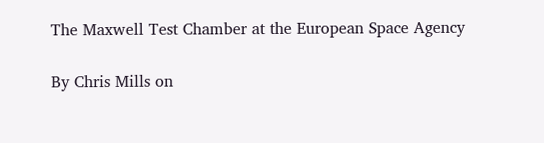The Maxwell Test Chamber at the European Space Agency

By Chris Mills on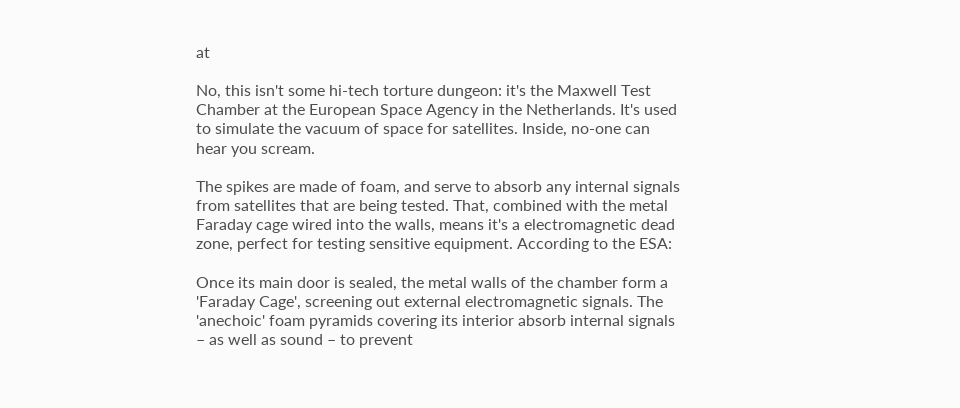at

No, this isn't some hi-tech torture dungeon: it's the Maxwell Test Chamber at the European Space Agency in the Netherlands. It's used to simulate the vacuum of space for satellites. Inside, no-one can hear you scream.

The spikes are made of foam, and serve to absorb any internal signals from satellites that are being tested. That, combined with the metal Faraday cage wired into the walls, means it's a electromagnetic dead zone, perfect for testing sensitive equipment. According to the ESA:

Once its main door is sealed, the metal walls of the chamber form a 'Faraday Cage', screening out external electromagnetic signals. The 'anechoic' foam pyramids covering its interior absorb internal signals – as well as sound – to prevent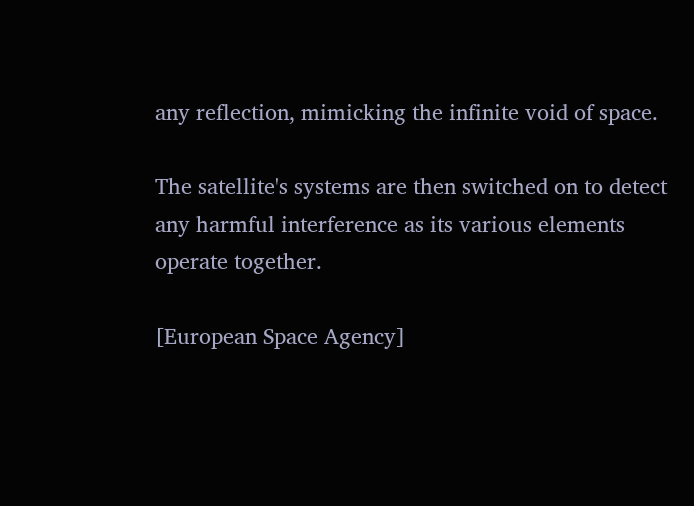any reflection, mimicking the infinite void of space.

The satellite's systems are then switched on to detect any harmful interference as its various elements operate together.

[European Space Agency]